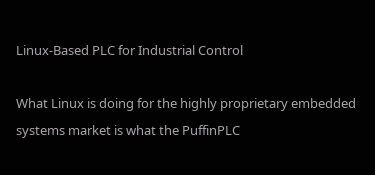Linux-Based PLC for Industrial Control

What Linux is doing for the highly proprietary embedded systems market is what the PuffinPLC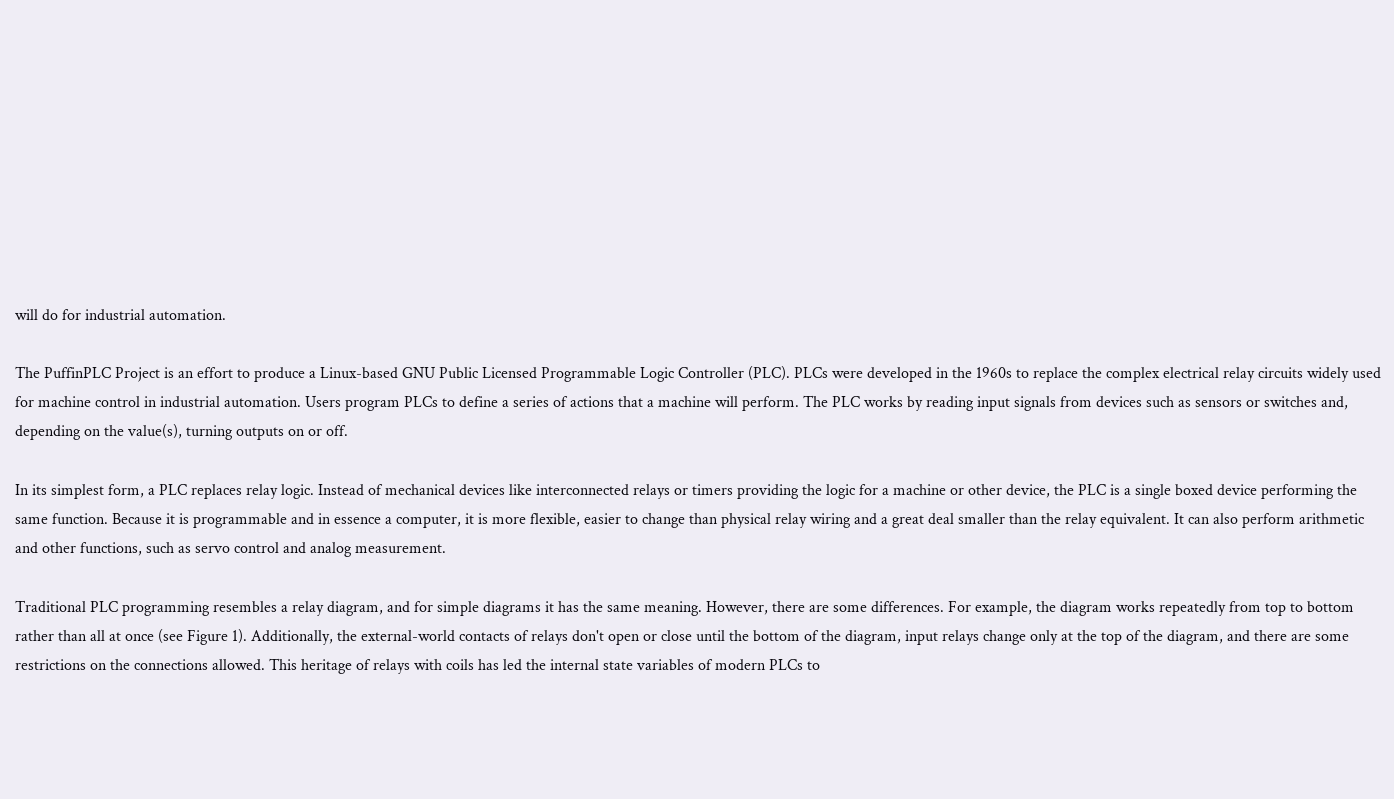will do for industrial automation.

The PuffinPLC Project is an effort to produce a Linux-based GNU Public Licensed Programmable Logic Controller (PLC). PLCs were developed in the 1960s to replace the complex electrical relay circuits widely used for machine control in industrial automation. Users program PLCs to define a series of actions that a machine will perform. The PLC works by reading input signals from devices such as sensors or switches and, depending on the value(s), turning outputs on or off.

In its simplest form, a PLC replaces relay logic. Instead of mechanical devices like interconnected relays or timers providing the logic for a machine or other device, the PLC is a single boxed device performing the same function. Because it is programmable and in essence a computer, it is more flexible, easier to change than physical relay wiring and a great deal smaller than the relay equivalent. It can also perform arithmetic and other functions, such as servo control and analog measurement.

Traditional PLC programming resembles a relay diagram, and for simple diagrams it has the same meaning. However, there are some differences. For example, the diagram works repeatedly from top to bottom rather than all at once (see Figure 1). Additionally, the external-world contacts of relays don't open or close until the bottom of the diagram, input relays change only at the top of the diagram, and there are some restrictions on the connections allowed. This heritage of relays with coils has led the internal state variables of modern PLCs to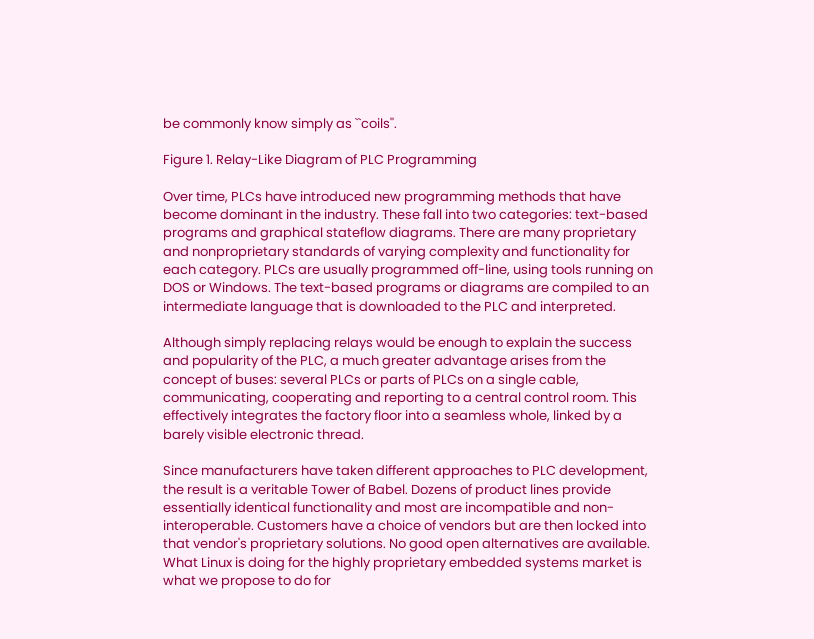be commonly know simply as ``coils''.

Figure 1. Relay-Like Diagram of PLC Programming

Over time, PLCs have introduced new programming methods that have become dominant in the industry. These fall into two categories: text-based programs and graphical stateflow diagrams. There are many proprietary and nonproprietary standards of varying complexity and functionality for each category. PLCs are usually programmed off-line, using tools running on DOS or Windows. The text-based programs or diagrams are compiled to an intermediate language that is downloaded to the PLC and interpreted.

Although simply replacing relays would be enough to explain the success and popularity of the PLC, a much greater advantage arises from the concept of buses: several PLCs or parts of PLCs on a single cable, communicating, cooperating and reporting to a central control room. This effectively integrates the factory floor into a seamless whole, linked by a barely visible electronic thread.

Since manufacturers have taken different approaches to PLC development, the result is a veritable Tower of Babel. Dozens of product lines provide essentially identical functionality and most are incompatible and non-interoperable. Customers have a choice of vendors but are then locked into that vendor's proprietary solutions. No good open alternatives are available. What Linux is doing for the highly proprietary embedded systems market is what we propose to do for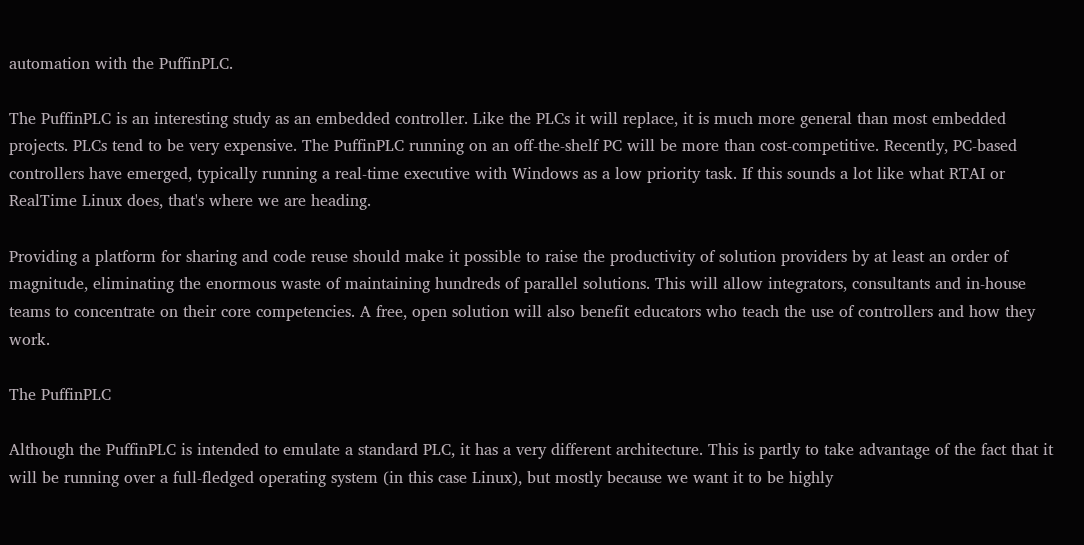automation with the PuffinPLC.

The PuffinPLC is an interesting study as an embedded controller. Like the PLCs it will replace, it is much more general than most embedded projects. PLCs tend to be very expensive. The PuffinPLC running on an off-the-shelf PC will be more than cost-competitive. Recently, PC-based controllers have emerged, typically running a real-time executive with Windows as a low priority task. If this sounds a lot like what RTAI or RealTime Linux does, that's where we are heading.

Providing a platform for sharing and code reuse should make it possible to raise the productivity of solution providers by at least an order of magnitude, eliminating the enormous waste of maintaining hundreds of parallel solutions. This will allow integrators, consultants and in-house teams to concentrate on their core competencies. A free, open solution will also benefit educators who teach the use of controllers and how they work.

The PuffinPLC

Although the PuffinPLC is intended to emulate a standard PLC, it has a very different architecture. This is partly to take advantage of the fact that it will be running over a full-fledged operating system (in this case Linux), but mostly because we want it to be highly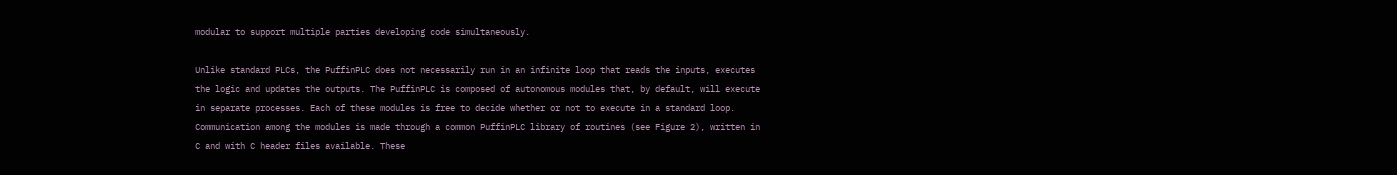modular to support multiple parties developing code simultaneously.

Unlike standard PLCs, the PuffinPLC does not necessarily run in an infinite loop that reads the inputs, executes the logic and updates the outputs. The PuffinPLC is composed of autonomous modules that, by default, will execute in separate processes. Each of these modules is free to decide whether or not to execute in a standard loop. Communication among the modules is made through a common PuffinPLC library of routines (see Figure 2), written in C and with C header files available. These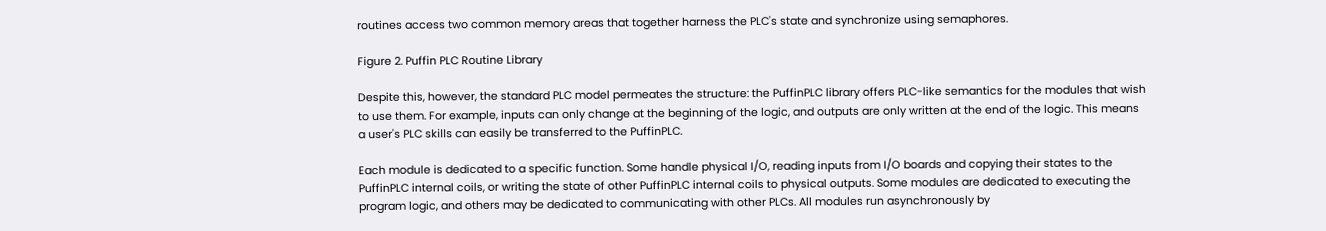routines access two common memory areas that together harness the PLC's state and synchronize using semaphores.

Figure 2. Puffin PLC Routine Library

Despite this, however, the standard PLC model permeates the structure: the PuffinPLC library offers PLC-like semantics for the modules that wish to use them. For example, inputs can only change at the beginning of the logic, and outputs are only written at the end of the logic. This means a user's PLC skills can easily be transferred to the PuffinPLC.

Each module is dedicated to a specific function. Some handle physical I/O, reading inputs from I/O boards and copying their states to the PuffinPLC internal coils, or writing the state of other PuffinPLC internal coils to physical outputs. Some modules are dedicated to executing the program logic, and others may be dedicated to communicating with other PLCs. All modules run asynchronously by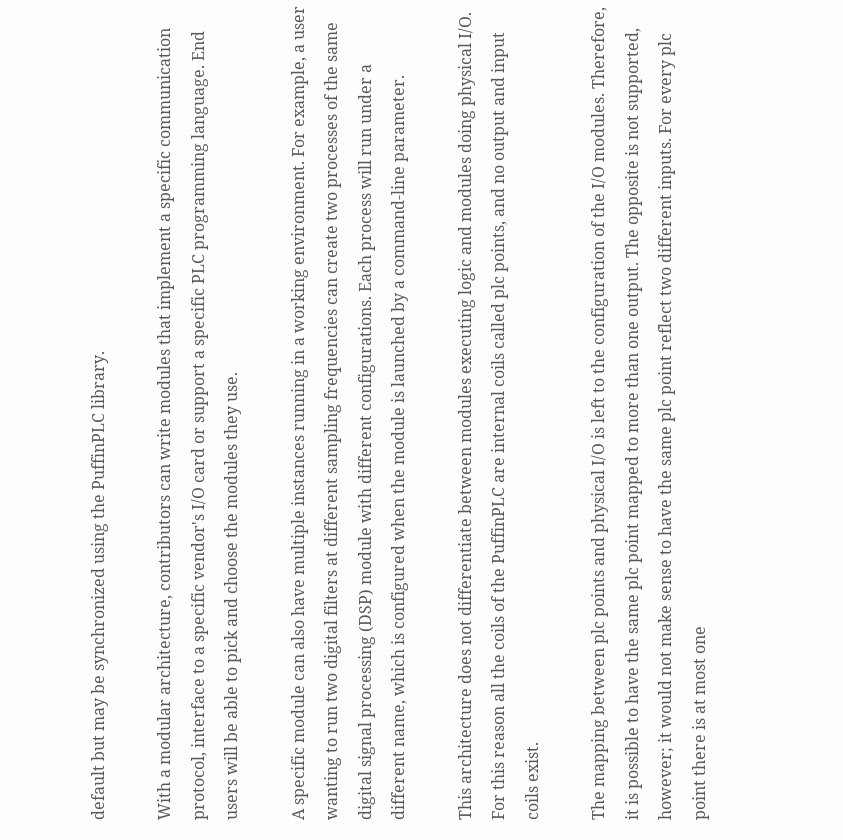default but may be synchronized using the PuffinPLC library.

With a modular architecture, contributors can write modules that implement a specific communication protocol, interface to a specific vendor's I/O card or support a specific PLC programming language. End users will be able to pick and choose the modules they use.

A specific module can also have multiple instances running in a working environment. For example, a user wanting to run two digital filters at different sampling frequencies can create two processes of the same digital signal processing (DSP) module with different configurations. Each process will run under a different name, which is configured when the module is launched by a command-line parameter.

This architecture does not differentiate between modules executing logic and modules doing physical I/O. For this reason all the coils of the PuffinPLC are internal coils called plc points, and no output and input coils exist.

The mapping between plc points and physical I/O is left to the configuration of the I/O modules. Therefore, it is possible to have the same plc point mapped to more than one output. The opposite is not supported, however; it would not make sense to have the same plc point reflect two different inputs. For every plc point there is at most one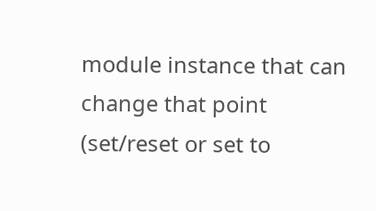module instance that can change that point (set/reset or set to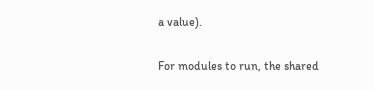a value).

For modules to run, the shared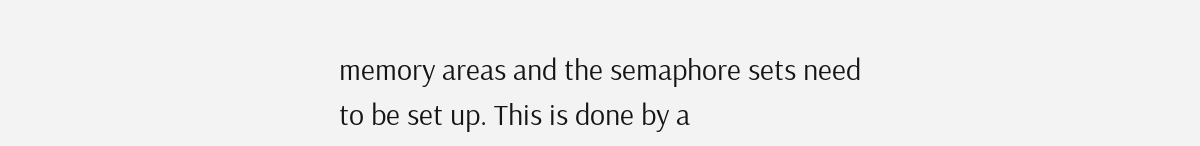memory areas and the semaphore sets need to be set up. This is done by a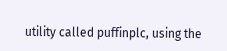utility called puffinplc, using the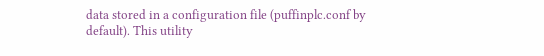data stored in a configuration file (puffinplc.conf by default). This utility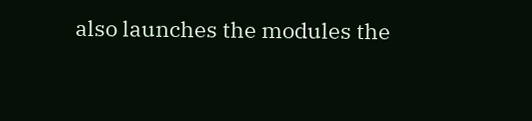also launches the modules the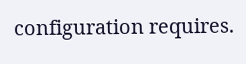configuration requires.